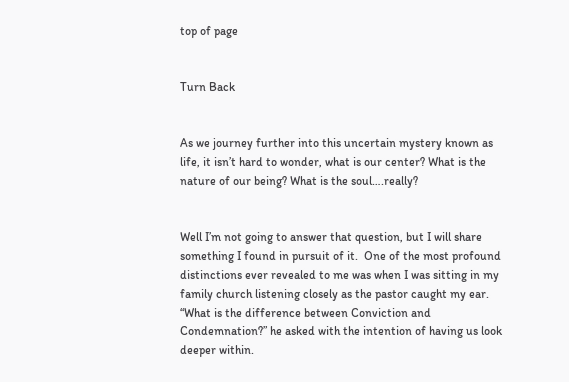top of page


Turn Back


As we journey further into this uncertain mystery known as life, it isn’t hard to wonder, what is our center? What is the nature of our being? What is the soul….really?


Well I’m not going to answer that question, but I will share something I found in pursuit of it.  One of the most profound distinctions ever revealed to me was when I was sitting in my family church listening closely as the pastor caught my ear.  “What is the difference between Conviction and Condemnation?” he asked with the intention of having us look deeper within.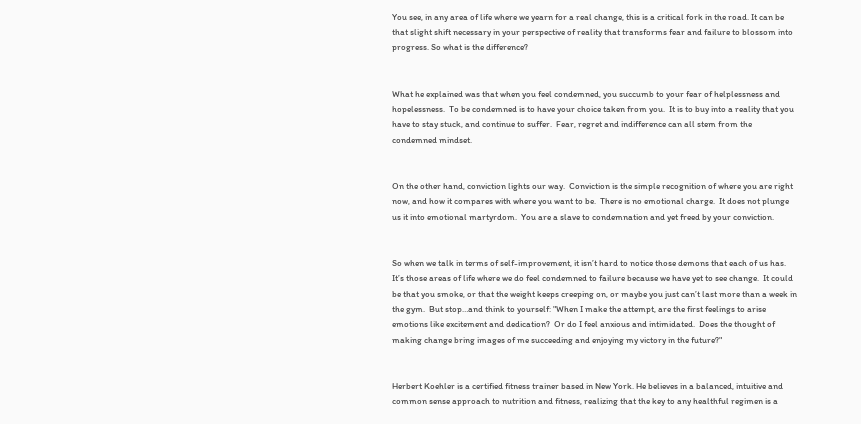You see, in any area of life where we yearn for a real change, this is a critical fork in the road. It can be that slight shift necessary in your perspective of reality that transforms fear and failure to blossom into progress. So what is the difference?


What he explained was that when you feel condemned, you succumb to your fear of helplessness and hopelessness.  To be condemned is to have your choice taken from you.  It is to buy into a reality that you have to stay stuck, and continue to suffer.  Fear, regret and indifference can all stem from the condemned mindset.


On the other hand, conviction lights our way.  Conviction is the simple recognition of where you are right now, and how it compares with where you want to be.  There is no emotional charge.  It does not plunge us it into emotional martyrdom.  You are a slave to condemnation and yet freed by your conviction.


So when we talk in terms of self-improvement, it isn’t hard to notice those demons that each of us has.  It’s those areas of life where we do feel condemned to failure because we have yet to see change.  It could be that you smoke, or that the weight keeps creeping on, or maybe you just can’t last more than a week in the gym.  But stop…and think to yourself: "When I make the attempt, are the first feelings to arise emotions like excitement and dedication?  Or do I feel anxious and intimidated.  Does the thought of making change bring images of me succeeding and enjoying my victory in the future?"


Herbert Koehler is a certified fitness trainer based in New York. He believes in a balanced, intuitive and common sense approach to nutrition and fitness, realizing that the key to any healthful regimen is a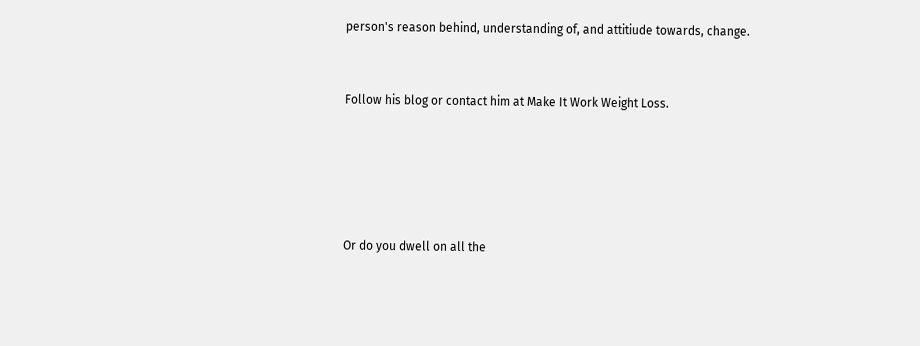person's reason behind, understanding of, and attitiude towards, change.


Follow his blog or contact him at Make It Work Weight Loss.





Or do you dwell on all the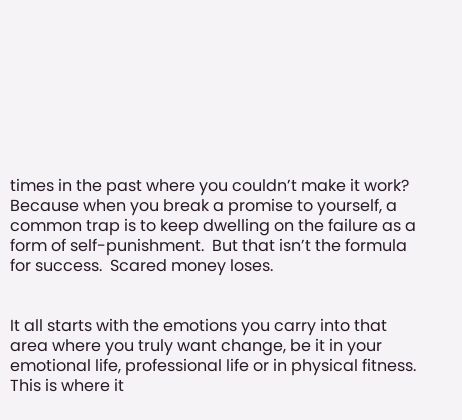times in the past where you couldn’t make it work?  Because when you break a promise to yourself, a common trap is to keep dwelling on the failure as a form of self-punishment.  But that isn’t the formula for success.  Scared money loses.


It all starts with the emotions you carry into that area where you truly want change, be it in your emotional life, professional life or in physical fitness. This is where it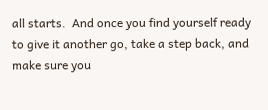all starts.  And once you find yourself ready to give it another go, take a step back, and make sure you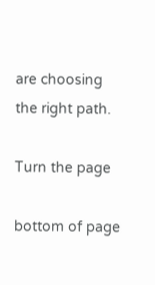are choosing the right path.

Turn the page

bottom of page